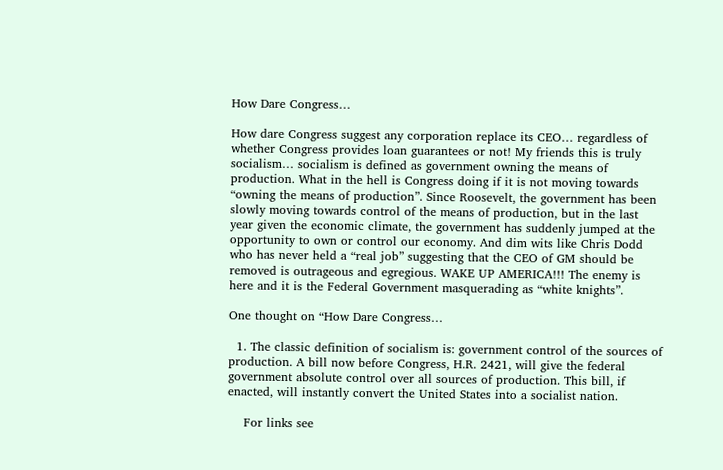How Dare Congress…

How dare Congress suggest any corporation replace its CEO… regardless of whether Congress provides loan guarantees or not! My friends this is truly socialism… socialism is defined as government owning the means of production. What in the hell is Congress doing if it is not moving towards “owning the means of production”. Since Roosevelt, the government has been slowly moving towards control of the means of production, but in the last year given the economic climate, the government has suddenly jumped at the opportunity to own or control our economy. And dim wits like Chris Dodd who has never held a “real job” suggesting that the CEO of GM should be removed is outrageous and egregious. WAKE UP AMERICA!!! The enemy is here and it is the Federal Government masquerading as “white knights”.

One thought on “How Dare Congress…

  1. The classic definition of socialism is: government control of the sources of production. A bill now before Congress, H.R. 2421, will give the federal government absolute control over all sources of production. This bill, if enacted, will instantly convert the United States into a socialist nation.

    For links see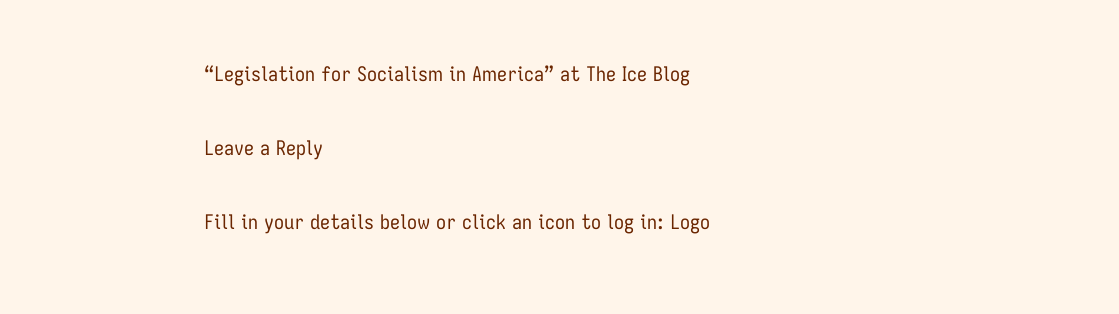“Legislation for Socialism in America” at The Ice Blog

Leave a Reply

Fill in your details below or click an icon to log in: Logo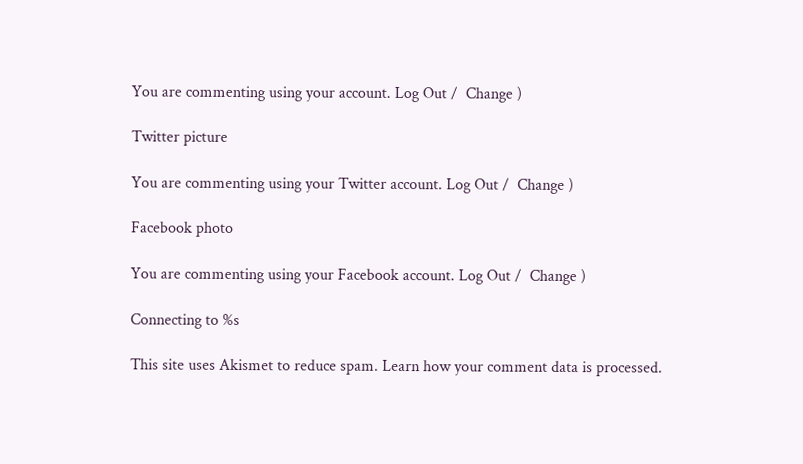You are commenting using your account. Log Out /  Change )

Twitter picture

You are commenting using your Twitter account. Log Out /  Change )

Facebook photo

You are commenting using your Facebook account. Log Out /  Change )

Connecting to %s

This site uses Akismet to reduce spam. Learn how your comment data is processed.